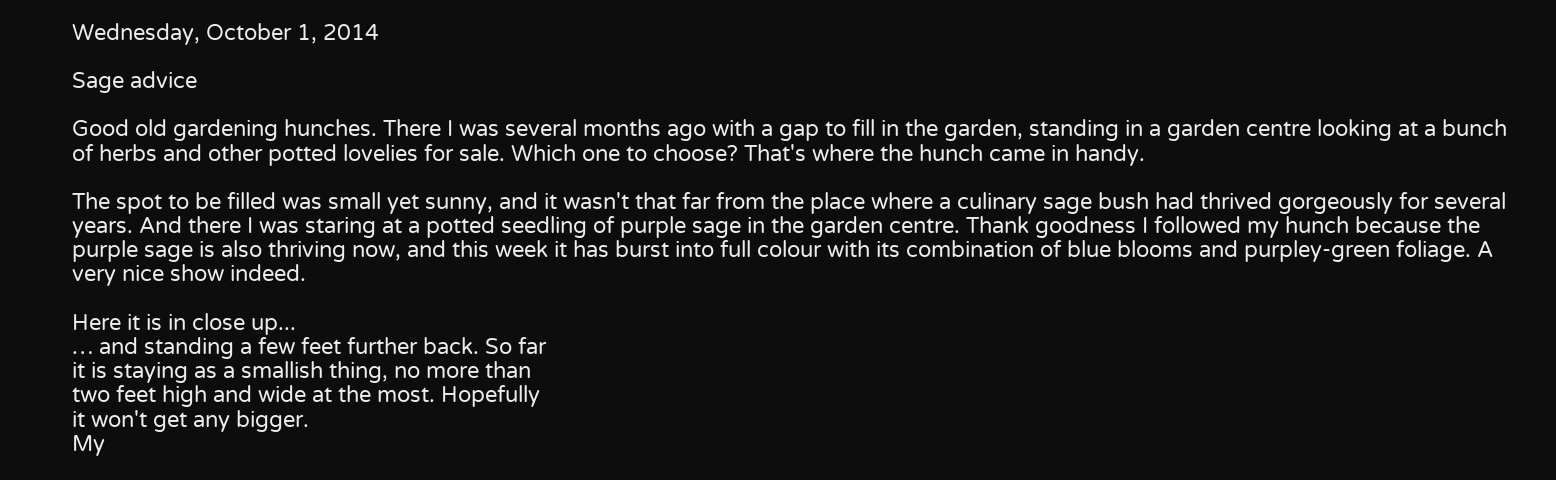Wednesday, October 1, 2014

Sage advice

Good old gardening hunches. There I was several months ago with a gap to fill in the garden, standing in a garden centre looking at a bunch of herbs and other potted lovelies for sale. Which one to choose? That's where the hunch came in handy.

The spot to be filled was small yet sunny, and it wasn't that far from the place where a culinary sage bush had thrived gorgeously for several years. And there I was staring at a potted seedling of purple sage in the garden centre. Thank goodness I followed my hunch because the purple sage is also thriving now, and this week it has burst into full colour with its combination of blue blooms and purpley-green foliage. A very nice show indeed.

Here it is in close up...
… and standing a few feet further back. So far
it is staying as a smallish thing, no more than
two feet high and wide at the most. Hopefully
it won't get any bigger.
My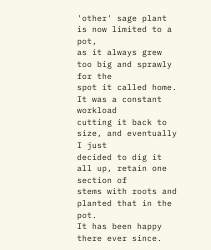'other' sage plant is now limited to a pot,
as it always grew too big and sprawly for the
spot it called home. It was a constant workload
cutting it back to size, and eventually I just
decided to dig it all up, retain one section of
stems with roots and planted that in the pot.
It has been happy there ever since.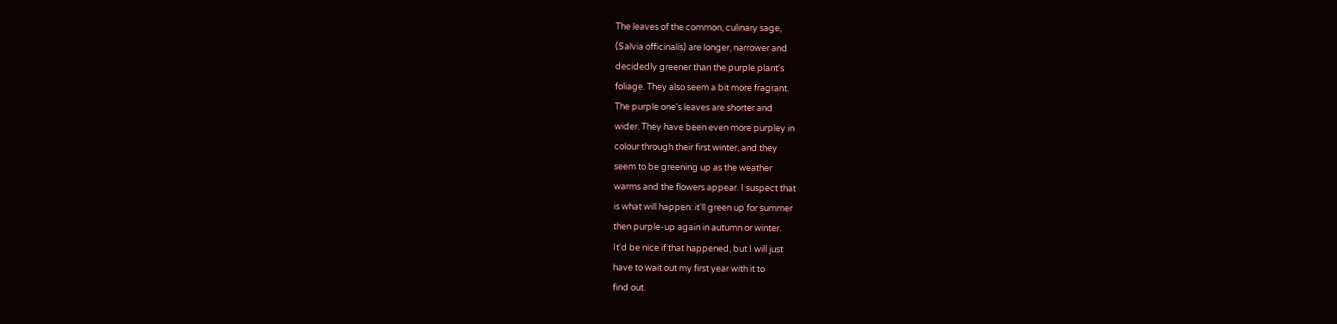The leaves of the common, culinary sage,
(Salvia officinalis) are longer, narrower and
decidedly greener than the purple plant's
foliage. They also seem a bit more fragrant.
The purple one's leaves are shorter and
wider. They have been even more purpley in
colour through their first winter, and they
seem to be greening up as the weather
warms and the flowers appear. I suspect that
is what will happen: it'll green up for summer
then purple-up again in autumn or winter.
It'd be nice if that happened, but I will just
have to wait out my first year with it to
find out.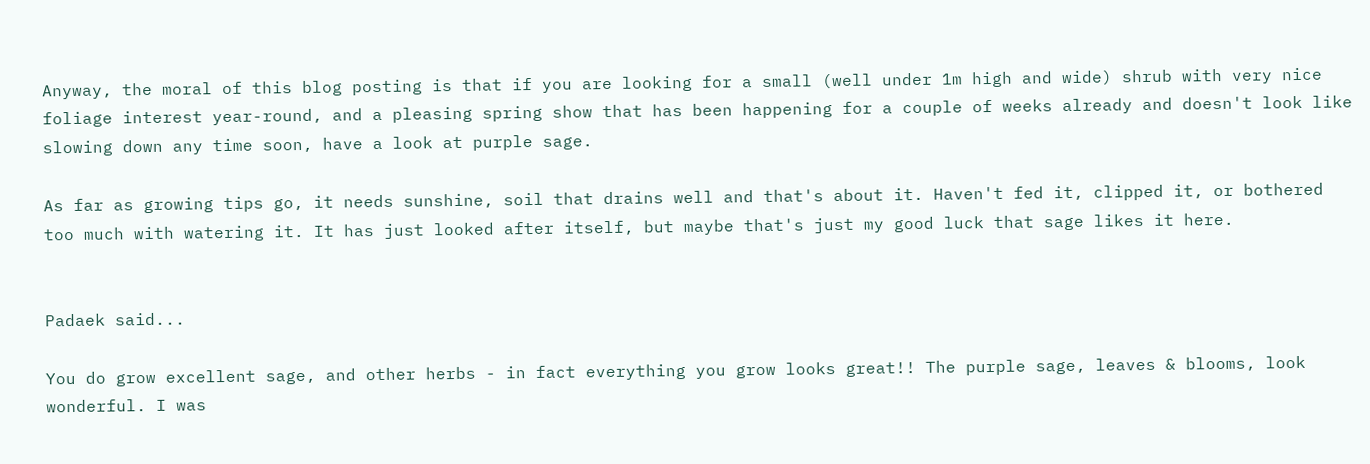Anyway, the moral of this blog posting is that if you are looking for a small (well under 1m high and wide) shrub with very nice foliage interest year-round, and a pleasing spring show that has been happening for a couple of weeks already and doesn't look like slowing down any time soon, have a look at purple sage.

As far as growing tips go, it needs sunshine, soil that drains well and that's about it. Haven't fed it, clipped it, or bothered too much with watering it. It has just looked after itself, but maybe that's just my good luck that sage likes it here.


Padaek said...

You do grow excellent sage, and other herbs - in fact everything you grow looks great!! The purple sage, leaves & blooms, look wonderful. I was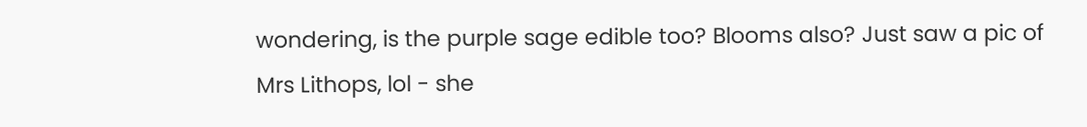wondering, is the purple sage edible too? Blooms also? Just saw a pic of Mrs Lithops, lol - she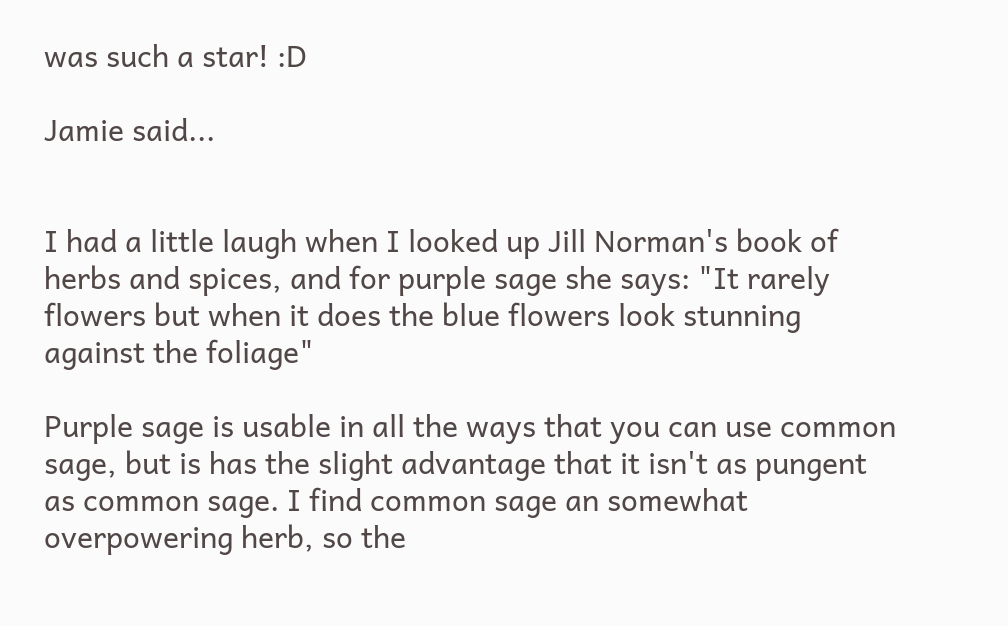was such a star! :D

Jamie said...


I had a little laugh when I looked up Jill Norman's book of herbs and spices, and for purple sage she says: "It rarely flowers but when it does the blue flowers look stunning against the foliage"

Purple sage is usable in all the ways that you can use common sage, but is has the slight advantage that it isn't as pungent as common sage. I find common sage an somewhat overpowering herb, so the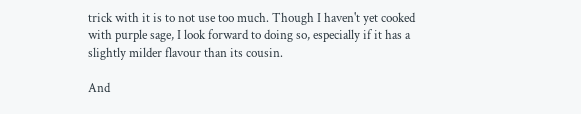trick with it is to not use too much. Though I haven't yet cooked with purple sage, I look forward to doing so, especially if it has a slightly milder flavour than its cousin.

And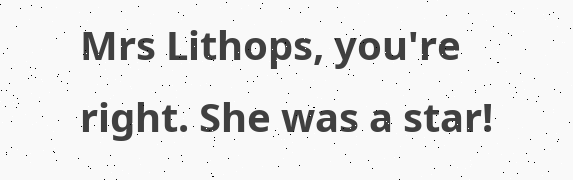Mrs Lithops, you're right. She was a star!